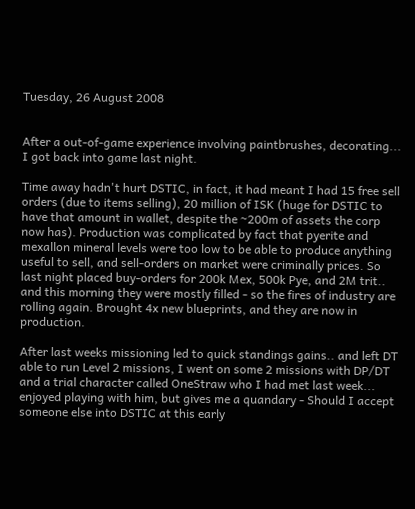Tuesday, 26 August 2008


After a out-of-game experience involving paintbrushes, decorating... I got back into game last night.

Time away hadn't hurt DSTIC, in fact, it had meant I had 15 free sell orders (due to items selling), 20 million of ISK (huge for DSTIC to have that amount in wallet, despite the ~200m of assets the corp now has). Production was complicated by fact that pyerite and mexallon mineral levels were too low to be able to produce anything useful to sell, and sell-orders on market were criminally prices. So last night placed buy-orders for 200k Mex, 500k Pye, and 2M trit.. and this morning they were mostly filled - so the fires of industry are rolling again. Brought 4x new blueprints, and they are now in production.

After last weeks missioning led to quick standings gains.. and left DT able to run Level 2 missions, I went on some 2 missions with DP/DT and a trial character called OneStraw who I had met last week... enjoyed playing with him, but gives me a quandary - Should I accept someone else into DSTIC at this early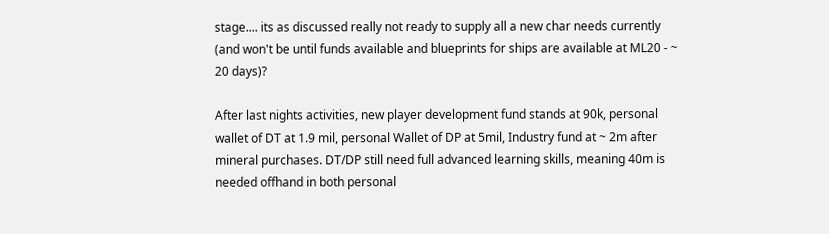stage.... its as discussed really not ready to supply all a new char needs currently (and won't be until funds available and blueprints for ships are available at ML20 - ~ 20 days)?

After last nights activities, new player development fund stands at 90k, personal wallet of DT at 1.9 mil, personal Wallet of DP at 5mil, Industry fund at ~ 2m after mineral purchases. DT/DP still need full advanced learning skills, meaning 40m is needed offhand in both personal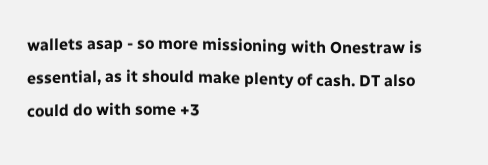wallets asap - so more missioning with Onestraw is essential, as it should make plenty of cash. DT also could do with some +3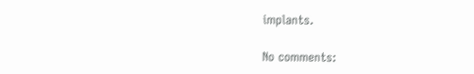implants.

No comments: